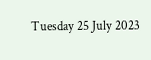Tuesday 25 July 2023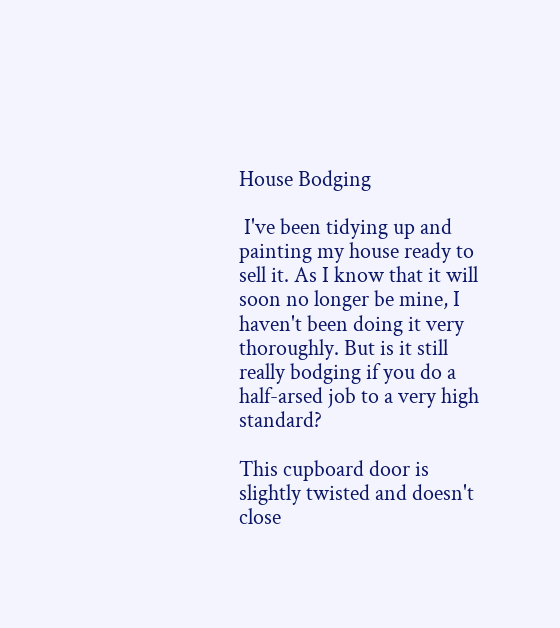House Bodging

 I've been tidying up and painting my house ready to sell it. As I know that it will soon no longer be mine, I haven't been doing it very thoroughly. But is it still really bodging if you do a half-arsed job to a very high standard?

This cupboard door is slightly twisted and doesn't close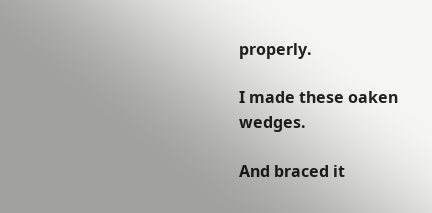properly.

I made these oaken wedges.

And braced it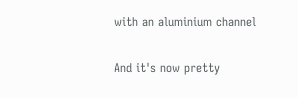with an aluminium channel

And it's now pretty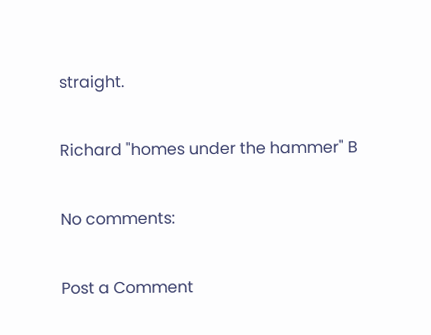straight.

Richard "homes under the hammer" B

No comments:

Post a Comment